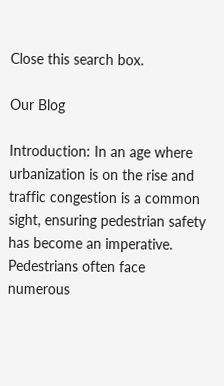Close this search box.

Our Blog

Introduction: In an age where urbanization is on the rise and traffic congestion is a common sight, ensuring pedestrian safety has become an imperative. Pedestrians often face numerous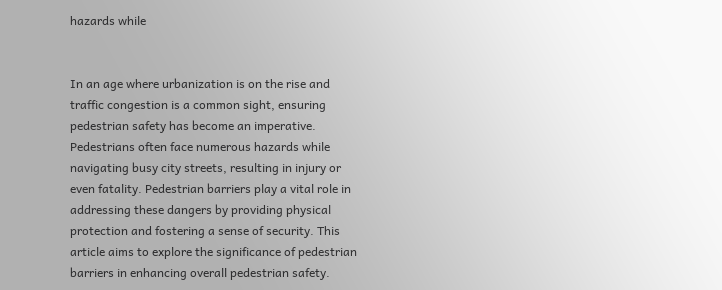hazards while


In an age where urbanization is on the rise and traffic congestion is a common sight, ensuring pedestrian safety has become an imperative. Pedestrians often face numerous hazards while navigating busy city streets, resulting in injury or even fatality. Pedestrian barriers play a vital role in addressing these dangers by providing physical protection and fostering a sense of security. This article aims to explore the significance of pedestrian barriers in enhancing overall pedestrian safety.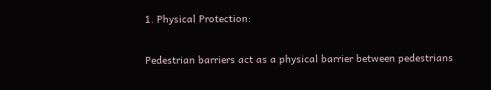1. Physical Protection:

Pedestrian barriers act as a physical barrier between pedestrians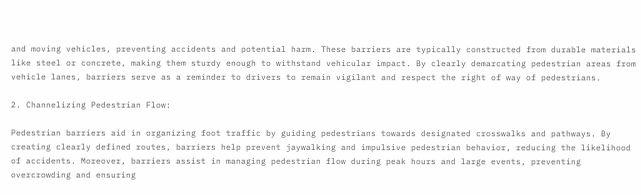and moving vehicles, preventing accidents and potential harm. These barriers are typically constructed from durable materials like steel or concrete, making them sturdy enough to withstand vehicular impact. By clearly demarcating pedestrian areas from vehicle lanes, barriers serve as a reminder to drivers to remain vigilant and respect the right of way of pedestrians.

2. Channelizing Pedestrian Flow:

Pedestrian barriers aid in organizing foot traffic by guiding pedestrians towards designated crosswalks and pathways. By creating clearly defined routes, barriers help prevent jaywalking and impulsive pedestrian behavior, reducing the likelihood of accidents. Moreover, barriers assist in managing pedestrian flow during peak hours and large events, preventing overcrowding and ensuring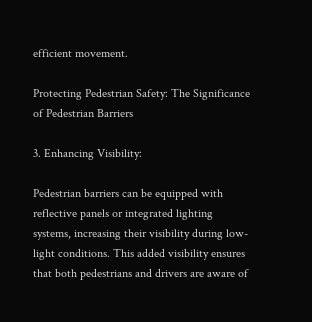efficient movement.

Protecting Pedestrian Safety: The Significance of Pedestrian Barriers

3. Enhancing Visibility:

Pedestrian barriers can be equipped with reflective panels or integrated lighting systems, increasing their visibility during low-light conditions. This added visibility ensures that both pedestrians and drivers are aware of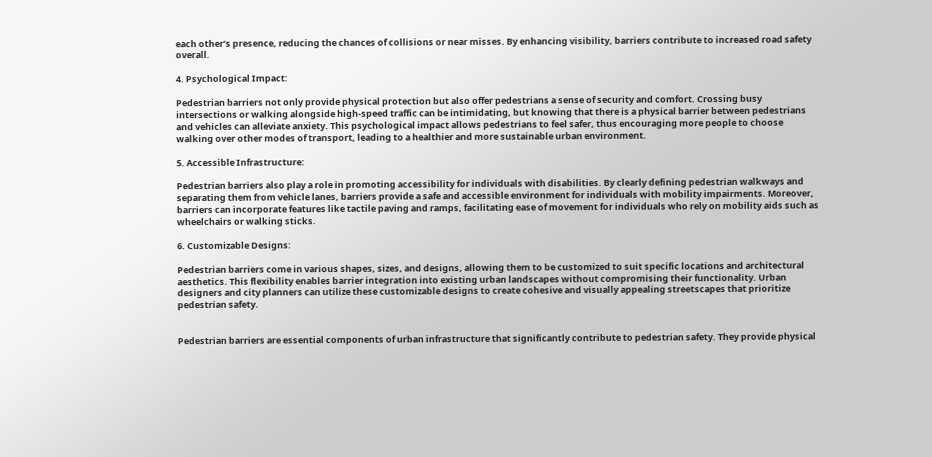each other’s presence, reducing the chances of collisions or near misses. By enhancing visibility, barriers contribute to increased road safety overall.

4. Psychological Impact:

Pedestrian barriers not only provide physical protection but also offer pedestrians a sense of security and comfort. Crossing busy intersections or walking alongside high-speed traffic can be intimidating, but knowing that there is a physical barrier between pedestrians and vehicles can alleviate anxiety. This psychological impact allows pedestrians to feel safer, thus encouraging more people to choose walking over other modes of transport, leading to a healthier and more sustainable urban environment.

5. Accessible Infrastructure:

Pedestrian barriers also play a role in promoting accessibility for individuals with disabilities. By clearly defining pedestrian walkways and separating them from vehicle lanes, barriers provide a safe and accessible environment for individuals with mobility impairments. Moreover, barriers can incorporate features like tactile paving and ramps, facilitating ease of movement for individuals who rely on mobility aids such as wheelchairs or walking sticks.

6. Customizable Designs:

Pedestrian barriers come in various shapes, sizes, and designs, allowing them to be customized to suit specific locations and architectural aesthetics. This flexibility enables barrier integration into existing urban landscapes without compromising their functionality. Urban designers and city planners can utilize these customizable designs to create cohesive and visually appealing streetscapes that prioritize pedestrian safety.


Pedestrian barriers are essential components of urban infrastructure that significantly contribute to pedestrian safety. They provide physical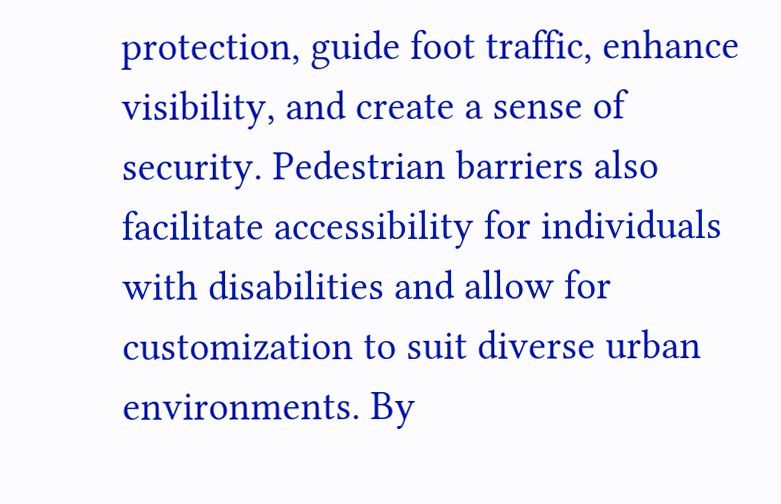protection, guide foot traffic, enhance visibility, and create a sense of security. Pedestrian barriers also facilitate accessibility for individuals with disabilities and allow for customization to suit diverse urban environments. By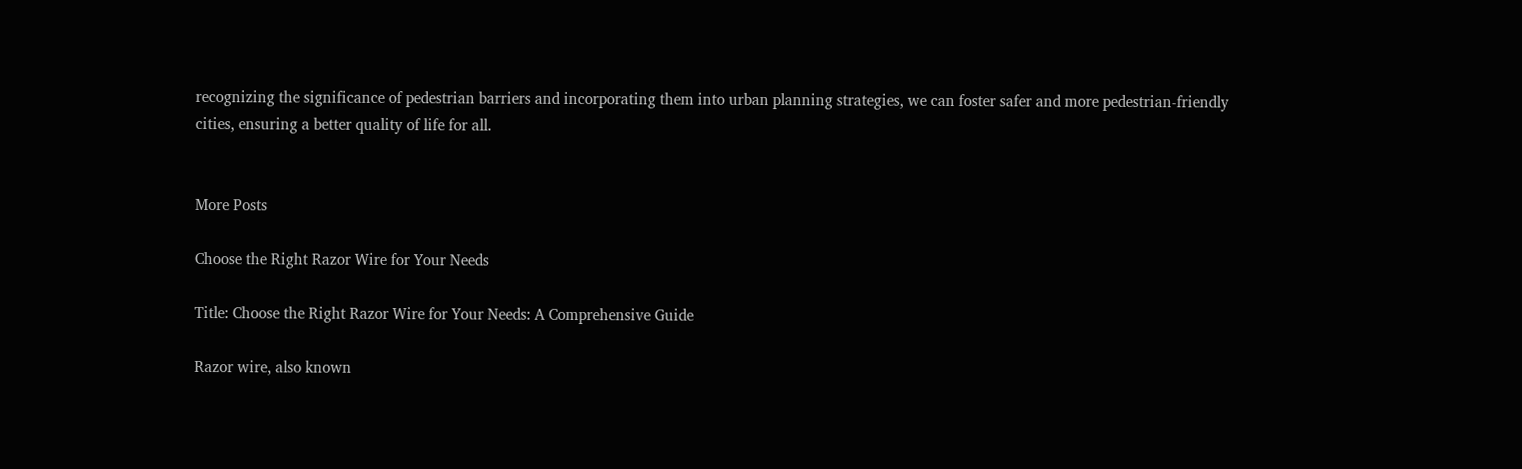recognizing the significance of pedestrian barriers and incorporating them into urban planning strategies, we can foster safer and more pedestrian-friendly cities, ensuring a better quality of life for all.


More Posts

Choose the Right Razor Wire for Your Needs

Title: Choose the Right Razor Wire for Your Needs: A Comprehensive Guide

Razor wire, also known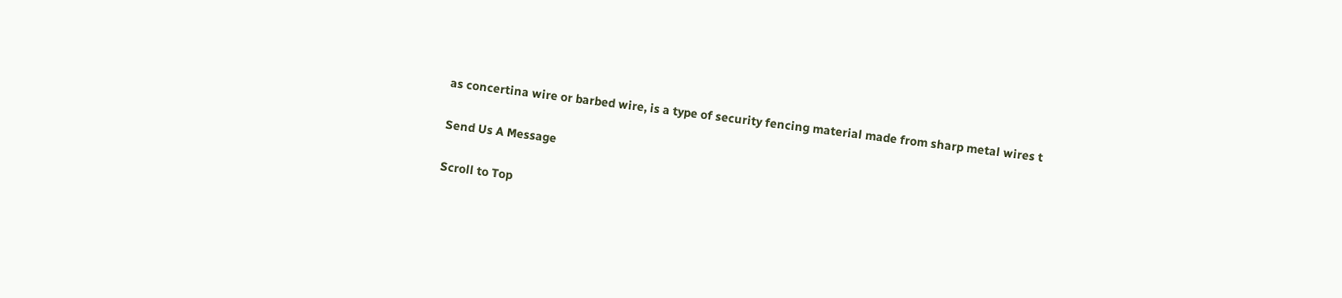as concertina wire or barbed wire, is a type of security fencing material made from sharp metal wires t

Send Us A Message

Scroll to Top